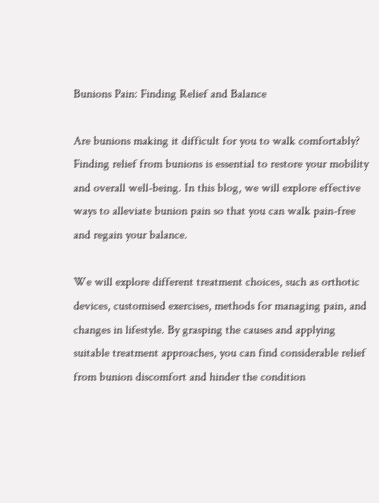Bunions Pain: Finding Relief and Balance

Are bunions making it difficult for you to walk comfortably? Finding relief from bunions is essential to restore your mobility and overall well-being. In this blog, we will explore effective ways to alleviate bunion pain so that you can walk pain-free and regain your balance.

We will explore different treatment choices, such as orthotic devices, customised exercises, methods for managing pain, and changes in lifestyle. By grasping the causes and applying suitable treatment approaches, you can find considerable relief from bunion discomfort and hinder the condition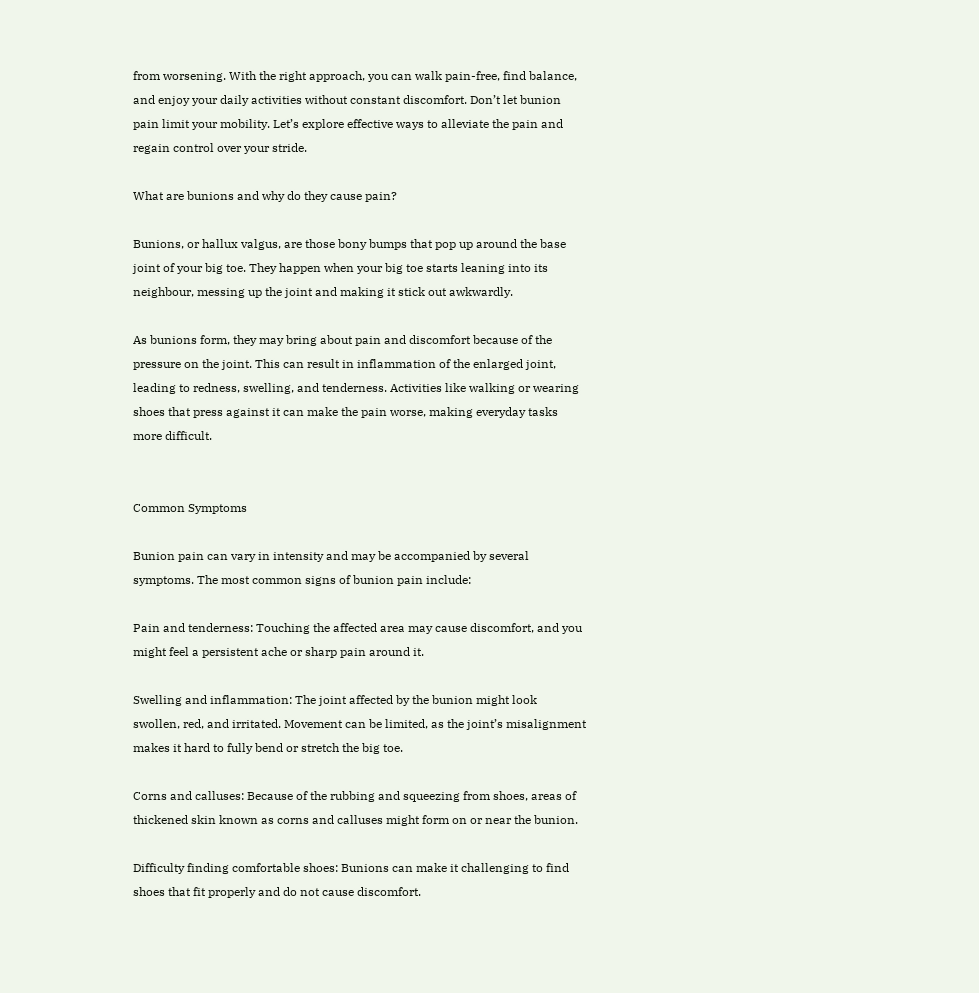from worsening. With the right approach, you can walk pain-free, find balance, and enjoy your daily activities without constant discomfort. Don’t let bunion pain limit your mobility. Let’s explore effective ways to alleviate the pain and regain control over your stride.

What are bunions and why do they cause pain?

Bunions, or hallux valgus, are those bony bumps that pop up around the base joint of your big toe. They happen when your big toe starts leaning into its neighbour, messing up the joint and making it stick out awkwardly.

As bunions form, they may bring about pain and discomfort because of the pressure on the joint. This can result in inflammation of the enlarged joint, leading to redness, swelling, and tenderness. Activities like walking or wearing shoes that press against it can make the pain worse, making everyday tasks more difficult.


Common Symptoms

Bunion pain can vary in intensity and may be accompanied by several symptoms. The most common signs of bunion pain include:

Pain and tenderness: Touching the affected area may cause discomfort, and you might feel a persistent ache or sharp pain around it.

Swelling and inflammation: The joint affected by the bunion might look swollen, red, and irritated. Movement can be limited, as the joint’s misalignment makes it hard to fully bend or stretch the big toe.

Corns and calluses: Because of the rubbing and squeezing from shoes, areas of thickened skin known as corns and calluses might form on or near the bunion.

Difficulty finding comfortable shoes: Bunions can make it challenging to find shoes that fit properly and do not cause discomfort.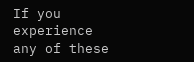If you experience any of these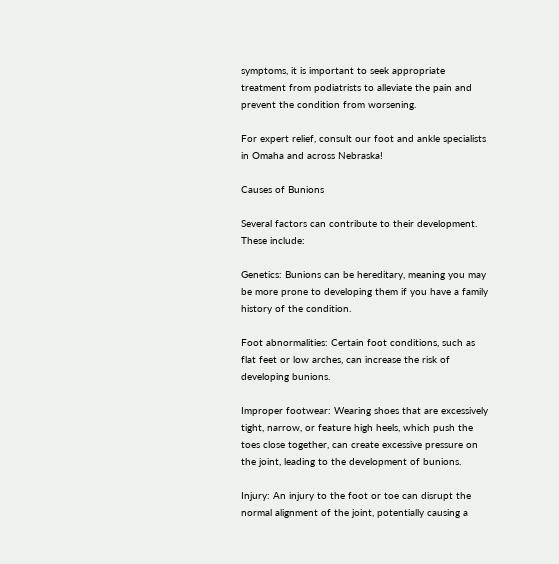symptoms, it is important to seek appropriate treatment from podiatrists to alleviate the pain and prevent the condition from worsening.

For expert relief, consult our foot and ankle specialists in Omaha and across Nebraska!

Causes of Bunions

Several factors can contribute to their development. These include:

Genetics: Bunions can be hereditary, meaning you may be more prone to developing them if you have a family history of the condition.

Foot abnormalities: Certain foot conditions, such as flat feet or low arches, can increase the risk of developing bunions.

Improper footwear: Wearing shoes that are excessively tight, narrow, or feature high heels, which push the toes close together, can create excessive pressure on the joint, leading to the development of bunions.

Injury: An injury to the foot or toe can disrupt the normal alignment of the joint, potentially causing a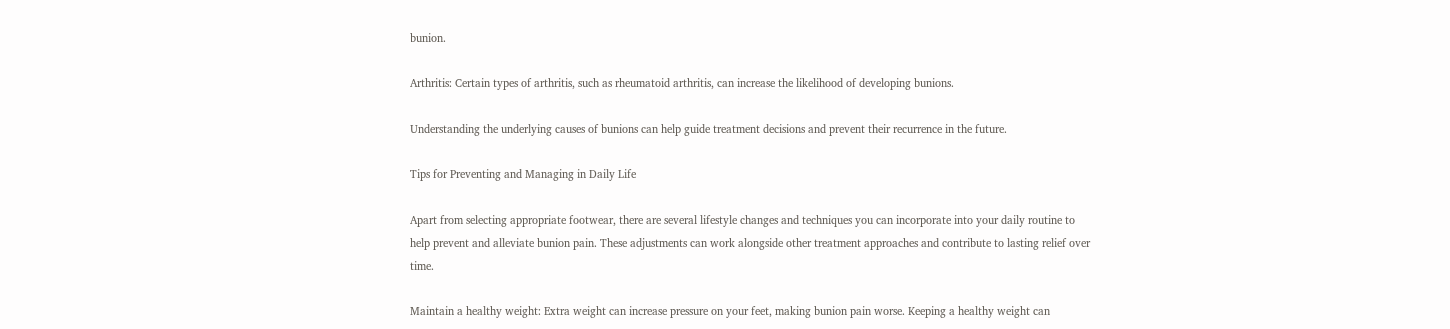bunion.

Arthritis: Certain types of arthritis, such as rheumatoid arthritis, can increase the likelihood of developing bunions.

Understanding the underlying causes of bunions can help guide treatment decisions and prevent their recurrence in the future.

Tips for Preventing and Managing in Daily Life

Apart from selecting appropriate footwear, there are several lifestyle changes and techniques you can incorporate into your daily routine to help prevent and alleviate bunion pain. These adjustments can work alongside other treatment approaches and contribute to lasting relief over time.

Maintain a healthy weight: Extra weight can increase pressure on your feet, making bunion pain worse. Keeping a healthy weight can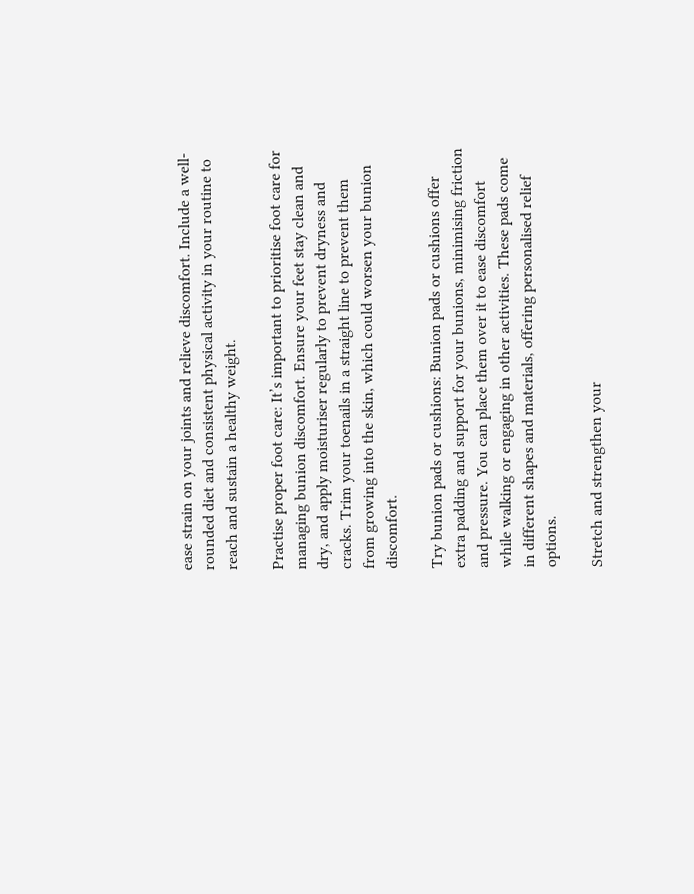ease strain on your joints and relieve discomfort. Include a well-rounded diet and consistent physical activity in your routine to reach and sustain a healthy weight.

Practise proper foot care: It’s important to prioritise foot care for managing bunion discomfort. Ensure your feet stay clean and dry, and apply moisturiser regularly to prevent dryness and cracks. Trim your toenails in a straight line to prevent them from growing into the skin, which could worsen your bunion discomfort.

Try bunion pads or cushions: Bunion pads or cushions offer extra padding and support for your bunions, minimising friction and pressure. You can place them over it to ease discomfort while walking or engaging in other activities. These pads come in different shapes and materials, offering personalised relief options.

Stretch and strengthen your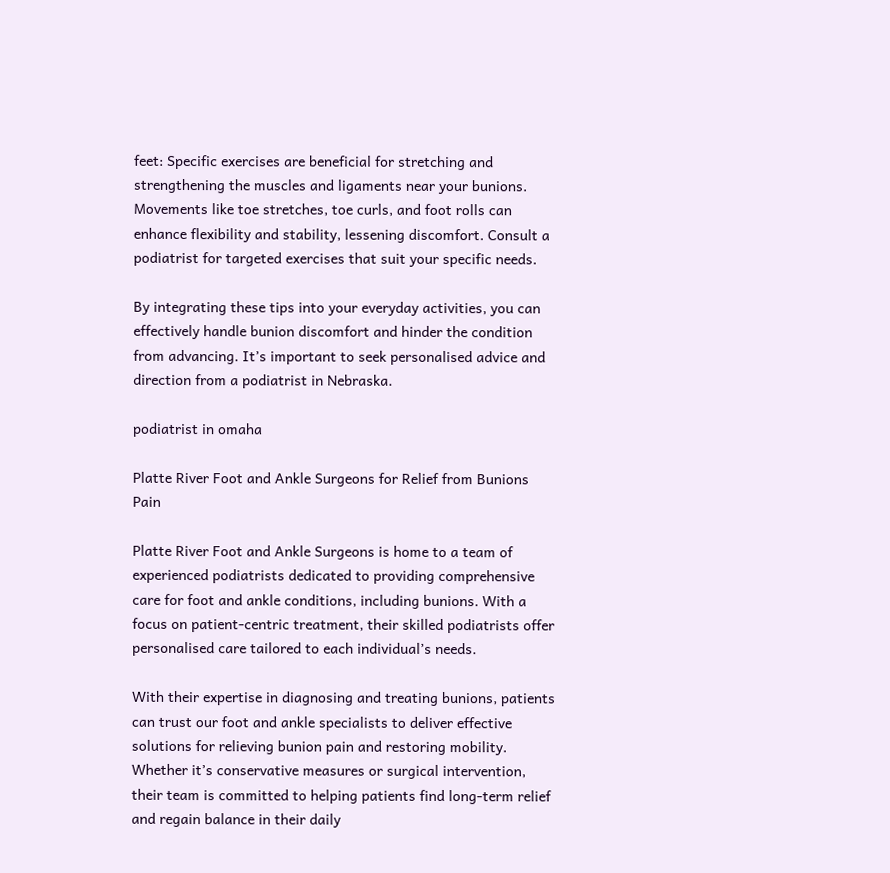feet: Specific exercises are beneficial for stretching and strengthening the muscles and ligaments near your bunions. Movements like toe stretches, toe curls, and foot rolls can enhance flexibility and stability, lessening discomfort. Consult a podiatrist for targeted exercises that suit your specific needs.

By integrating these tips into your everyday activities, you can effectively handle bunion discomfort and hinder the condition from advancing. It’s important to seek personalised advice and direction from a podiatrist in Nebraska.

podiatrist in omaha

Platte River Foot and Ankle Surgeons for Relief from Bunions Pain

Platte River Foot and Ankle Surgeons is home to a team of experienced podiatrists dedicated to providing comprehensive care for foot and ankle conditions, including bunions. With a focus on patient-centric treatment, their skilled podiatrists offer personalised care tailored to each individual’s needs.

With their expertise in diagnosing and treating bunions, patients can trust our foot and ankle specialists to deliver effective solutions for relieving bunion pain and restoring mobility. Whether it’s conservative measures or surgical intervention, their team is committed to helping patients find long-term relief and regain balance in their daily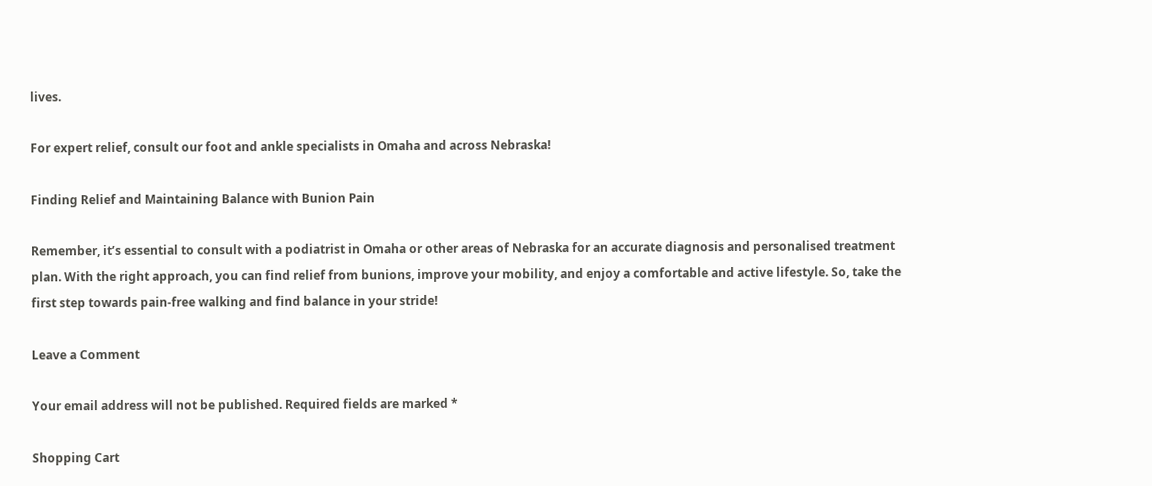lives.

For expert relief, consult our foot and ankle specialists in Omaha and across Nebraska!

Finding Relief and Maintaining Balance with Bunion Pain

Remember, it’s essential to consult with a podiatrist in Omaha or other areas of Nebraska for an accurate diagnosis and personalised treatment plan. With the right approach, you can find relief from bunions, improve your mobility, and enjoy a comfortable and active lifestyle. So, take the first step towards pain-free walking and find balance in your stride!

Leave a Comment

Your email address will not be published. Required fields are marked *

Shopping Cart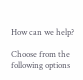How can we help?

Choose from the following options